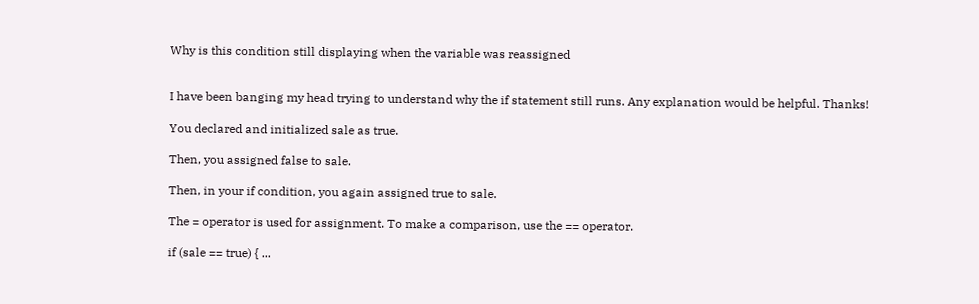Why is this condition still displaying when the variable was reassigned


I have been banging my head trying to understand why the if statement still runs. Any explanation would be helpful. Thanks!

You declared and initialized sale as true.

Then, you assigned false to sale.

Then, in your if condition, you again assigned true to sale.

The = operator is used for assignment. To make a comparison, use the == operator.

if (sale == true) { ...